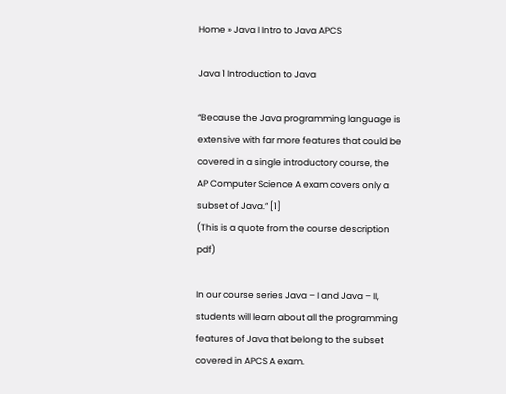Home » Java I Intro to Java APCS

Java 1 Introduction to Java

“Because the Java programming language is extensive with far more features that could be covered in a single introductory course, the AP Computer Science A exam covers only a subset of Java.” [1]
(This is a quote from the course description pdf)

In our course series Java – I and Java – II, students will learn about all the programming features of Java that belong to the subset covered in APCS A exam.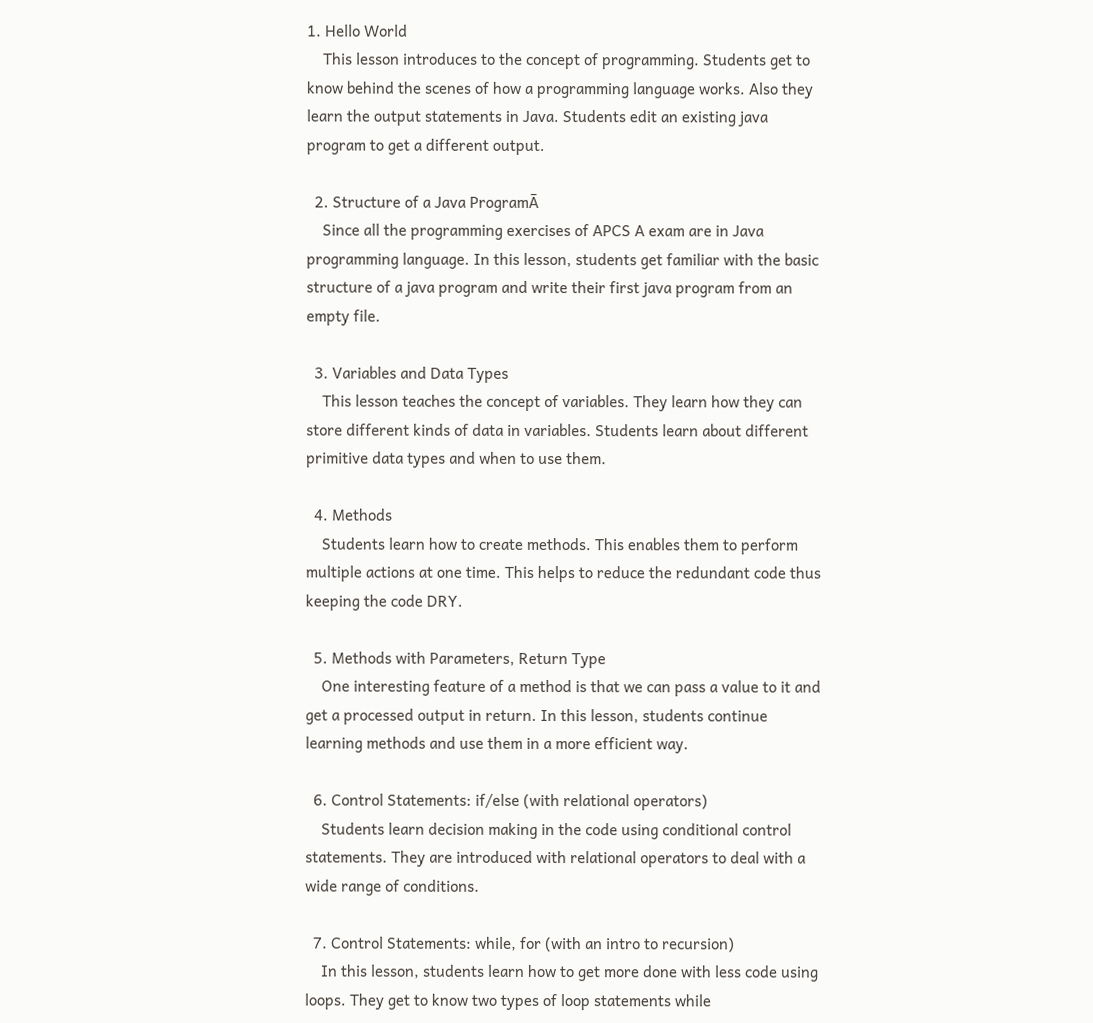1. Hello World
    This lesson introduces to the concept of programming. Students get to know behind the scenes of how a programming language works. Also they learn the output statements in Java. Students edit an existing java program to get a different output.

  2. Structure of a Java ProgramĀ
    Since all the programming exercises of APCS A exam are in Java programming language. In this lesson, students get familiar with the basic structure of a java program and write their first java program from an empty file.

  3. Variables and Data Types
    This lesson teaches the concept of variables. They learn how they can store different kinds of data in variables. Students learn about different primitive data types and when to use them.

  4. Methods
    Students learn how to create methods. This enables them to perform multiple actions at one time. This helps to reduce the redundant code thus keeping the code DRY.

  5. Methods with Parameters, Return Type
    One interesting feature of a method is that we can pass a value to it and get a processed output in return. In this lesson, students continue learning methods and use them in a more efficient way.

  6. Control Statements: if/else (with relational operators)
    Students learn decision making in the code using conditional control statements. They are introduced with relational operators to deal with a wide range of conditions.

  7. Control Statements: while, for (with an intro to recursion)
    In this lesson, students learn how to get more done with less code using loops. They get to know two types of loop statements while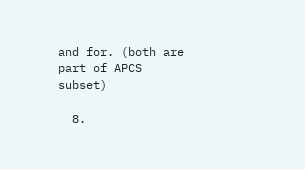and for. (both are part of APCS subset)

  8.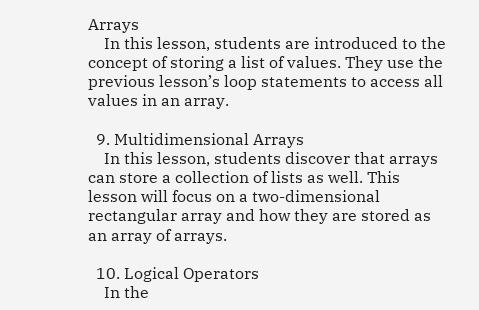Arrays
    In this lesson, students are introduced to the concept of storing a list of values. They use the previous lesson’s loop statements to access all values in an array.

  9. Multidimensional Arrays
    In this lesson, students discover that arrays can store a collection of lists as well. This lesson will focus on a two-dimensional rectangular array and how they are stored as an array of arrays.

  10. Logical Operators
    In the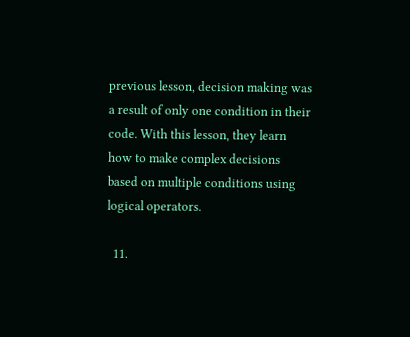previous lesson, decision making was a result of only one condition in their code. With this lesson, they learn how to make complex decisions based on multiple conditions using logical operators.

  11.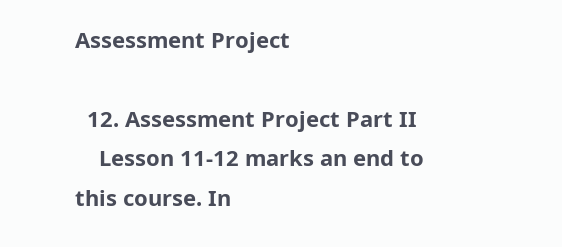Assessment Project

  12. Assessment Project Part II
    Lesson 11-12 marks an end to this course. In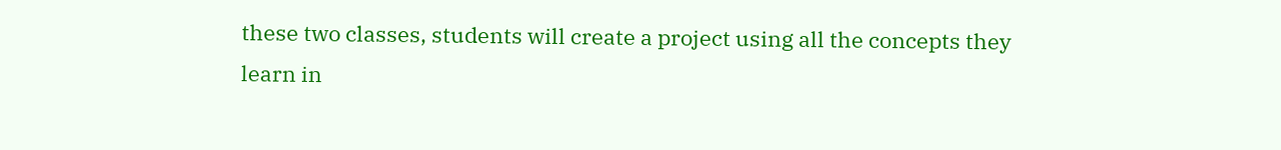these two classes, students will create a project using all the concepts they learn in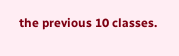the previous 10 classes.